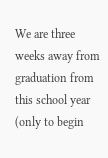We are three weeks away from graduation from this school year (only to begin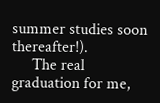summer studies soon thereafter!).
     The real graduation for me,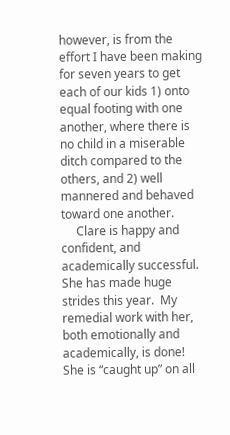however, is from the effort I have been making for seven years to get each of our kids 1) onto equal footing with one another, where there is no child in a miserable ditch compared to the others, and 2) well mannered and behaved toward one another.
     Clare is happy and confident, and academically successful.  She has made huge strides this year.  My remedial work with her, both emotionally and academically, is done!  She is “caught up” on all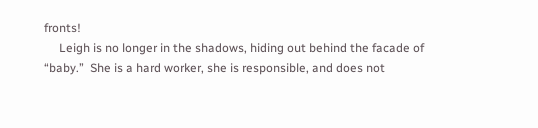fronts!
     Leigh is no longer in the shadows, hiding out behind the facade of “baby.”  She is a hard worker, she is responsible, and does not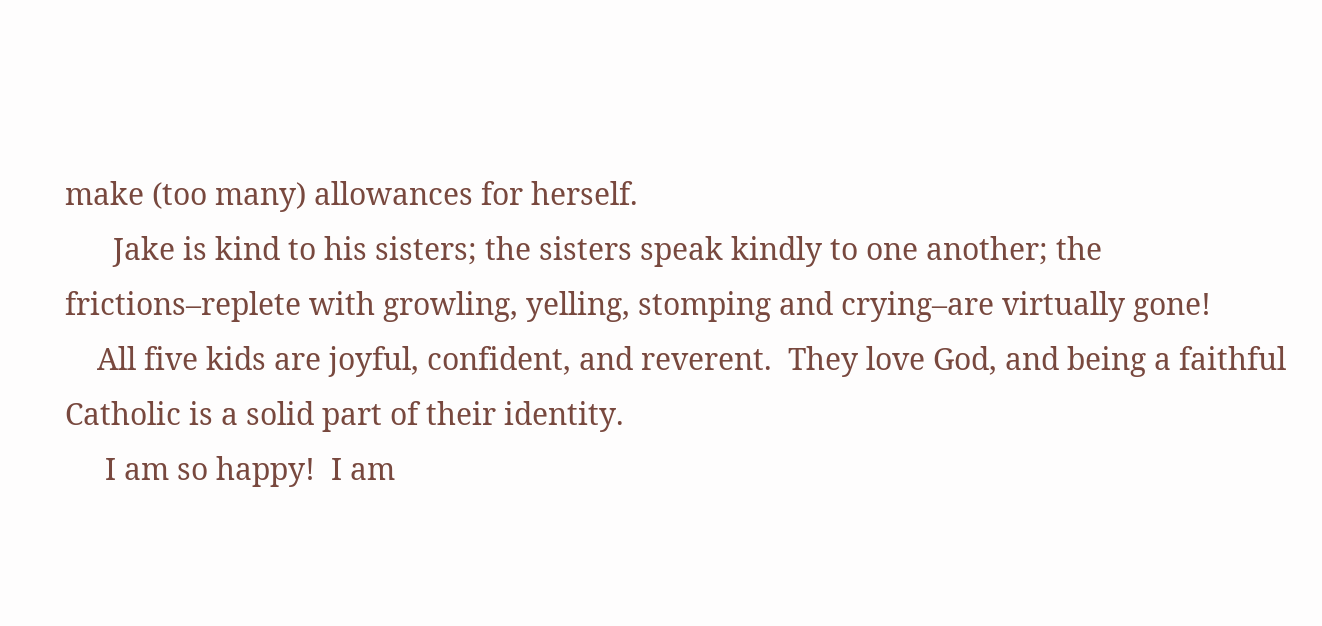make (too many) allowances for herself.
      Jake is kind to his sisters; the sisters speak kindly to one another; the frictions–replete with growling, yelling, stomping and crying–are virtually gone!
    All five kids are joyful, confident, and reverent.  They love God, and being a faithful Catholic is a solid part of their identity.
     I am so happy!  I am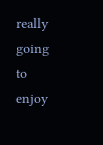really going to enjoy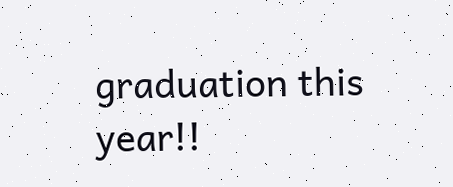graduation this year!!